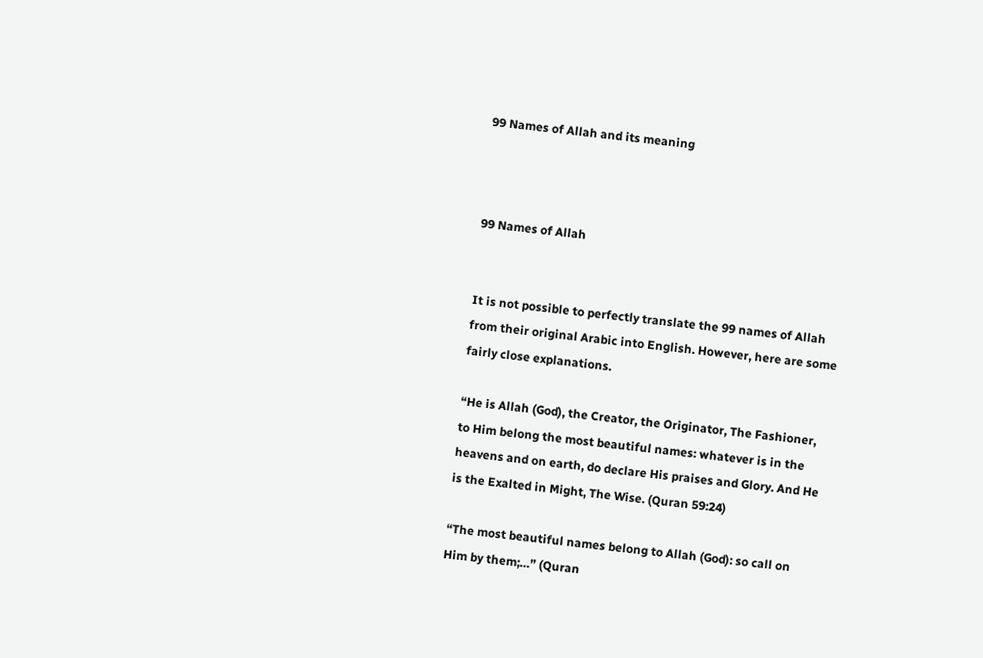99 Names of Allah and its meaning



99 Names of Allah


It is not possible to perfectly translate the 99 names of Allah from their original Arabic into English. However, here are some fairly close explanations.

“He is Allah (God), the Creator, the Originator, The Fashioner, to Him belong the most beautiful names: whatever is in the heavens and on earth, do declare His praises and Glory. And He is the Exalted in Might, The Wise. (Quran 59:24)

“The most beautiful names belong to Allah (God): so call on Him by them;…” (Quran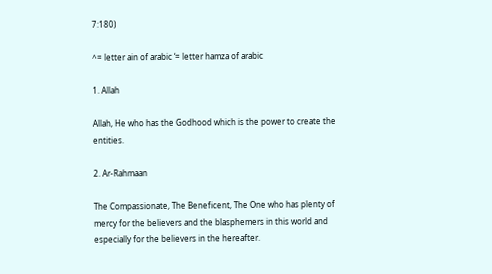7:180)

^= letter ain of arabic ‘= letter hamza of arabic

1. Allah

Allah, He who has the Godhood which is the power to create the entities.

2. Ar-Rahmaan

The Compassionate, The Beneficent, The One who has plenty of mercy for the believers and the blasphemers in this world and especially for the believers in the hereafter.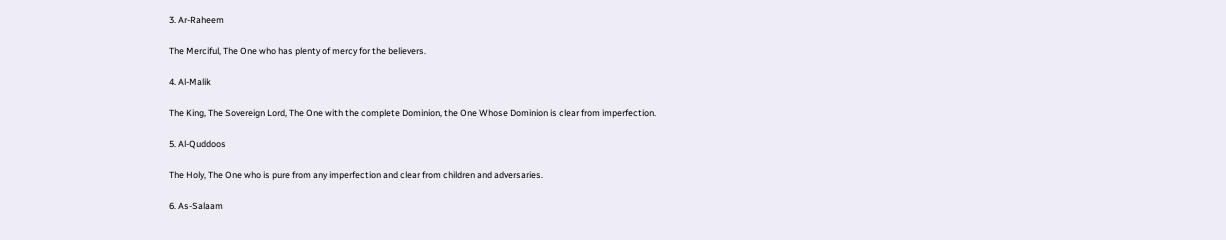3. Ar-Raheem

The Merciful, The One who has plenty of mercy for the believers.

4. Al-Malik

The King, The Sovereign Lord, The One with the complete Dominion, the One Whose Dominion is clear from imperfection.

5. Al-Quddoos

The Holy, The One who is pure from any imperfection and clear from children and adversaries.

6. As-Salaam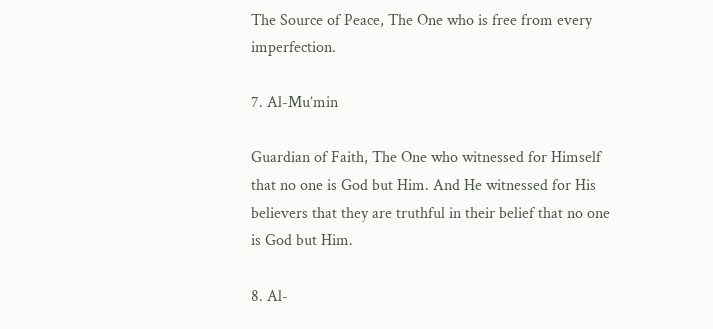The Source of Peace, The One who is free from every imperfection.

7. Al-Mu’min

Guardian of Faith, The One who witnessed for Himself that no one is God but Him. And He witnessed for His believers that they are truthful in their belief that no one is God but Him.

8. Al-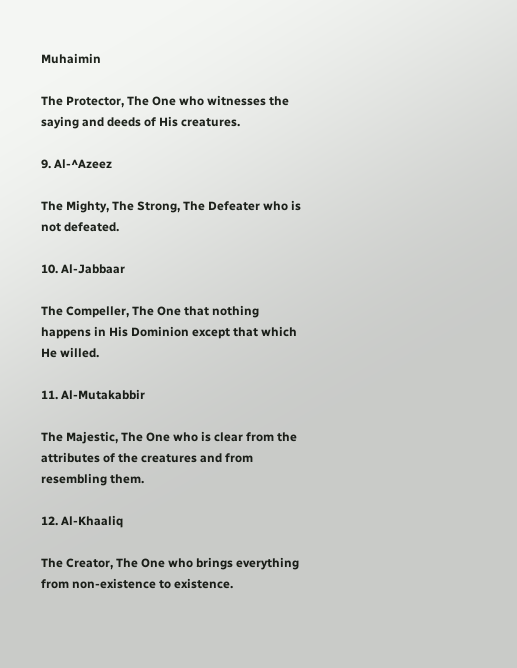Muhaimin

The Protector, The One who witnesses the saying and deeds of His creatures.

9. Al-^Azeez

The Mighty, The Strong, The Defeater who is not defeated.

10. Al-Jabbaar

The Compeller, The One that nothing happens in His Dominion except that which He willed.

11. Al-Mutakabbir

The Majestic, The One who is clear from the attributes of the creatures and from resembling them.

12. Al-Khaaliq

The Creator, The One who brings everything from non-existence to existence.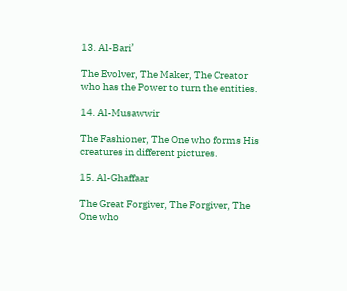13. Al-Bari’

The Evolver, The Maker, The Creator who has the Power to turn the entities.

14. Al-Musawwir

The Fashioner, The One who forms His creatures in different pictures.

15. Al-Ghaffaar

The Great Forgiver, The Forgiver, The One who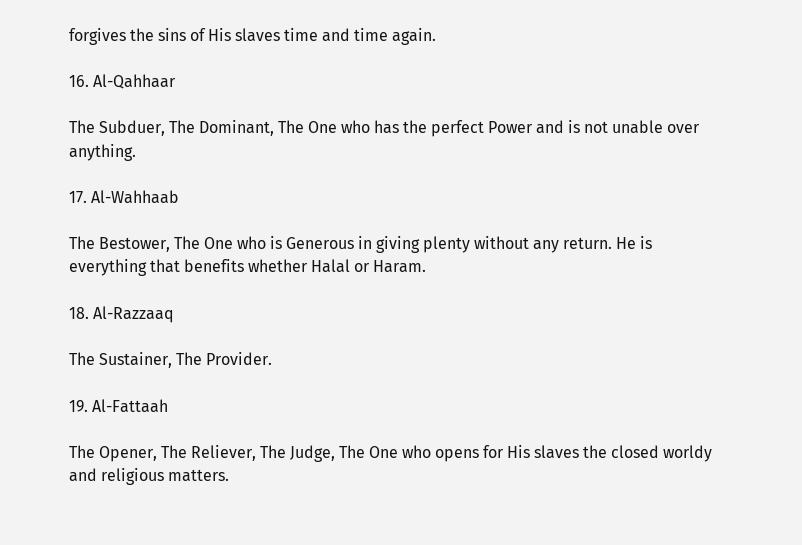forgives the sins of His slaves time and time again.

16. Al-Qahhaar

The Subduer, The Dominant, The One who has the perfect Power and is not unable over anything.

17. Al-Wahhaab

The Bestower, The One who is Generous in giving plenty without any return. He is everything that benefits whether Halal or Haram.

18. Al-Razzaaq

The Sustainer, The Provider.

19. Al-Fattaah

The Opener, The Reliever, The Judge, The One who opens for His slaves the closed worldy and religious matters.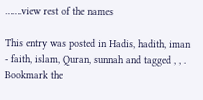…….view rest of the names

This entry was posted in Hadis, hadith, iman - faith, islam, Quran, sunnah and tagged , , . Bookmark the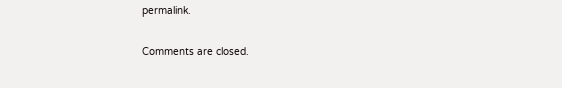permalink.

Comments are closed.